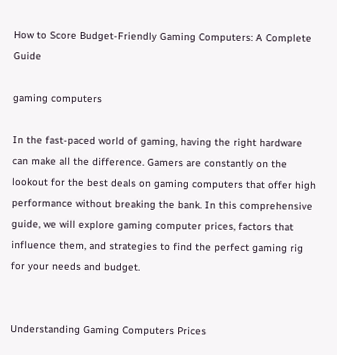How to Score Budget-Friendly Gaming Computers: A Complete Guide

gaming computers

In the fast-paced world of gaming, having the right hardware can make all the difference. Gamers are constantly on the lookout for the best deals on gaming computers that offer high performance without breaking the bank. In this comprehensive guide, we will explore gaming computer prices, factors that influence them, and strategies to find the perfect gaming rig for your needs and budget.


Understanding Gaming Computers Prices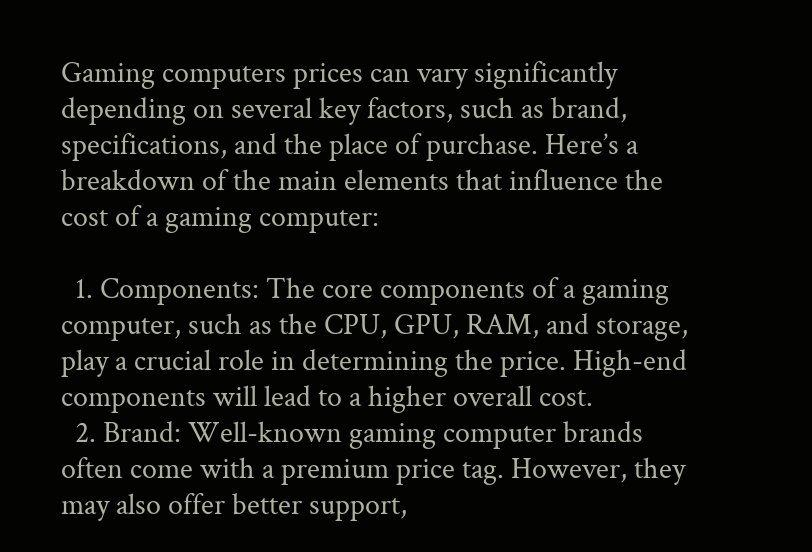Gaming computers prices can vary significantly depending on several key factors, such as brand, specifications, and the place of purchase. Here’s a breakdown of the main elements that influence the cost of a gaming computer:

  1. Components: The core components of a gaming computer, such as the CPU, GPU, RAM, and storage, play a crucial role in determining the price. High-end components will lead to a higher overall cost.
  2. Brand: Well-known gaming computer brands often come with a premium price tag. However, they may also offer better support,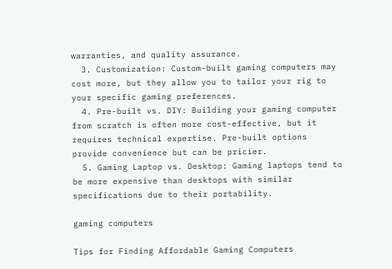warranties, and quality assurance.
  3. Customization: Custom-built gaming computers may cost more, but they allow you to tailor your rig to your specific gaming preferences.
  4. Pre-built vs. DIY: Building your gaming computer from scratch is often more cost-effective, but it requires technical expertise. Pre-built options provide convenience but can be pricier.
  5. Gaming Laptop vs. Desktop: Gaming laptops tend to be more expensive than desktops with similar specifications due to their portability.

gaming computers

Tips for Finding Affordable Gaming Computers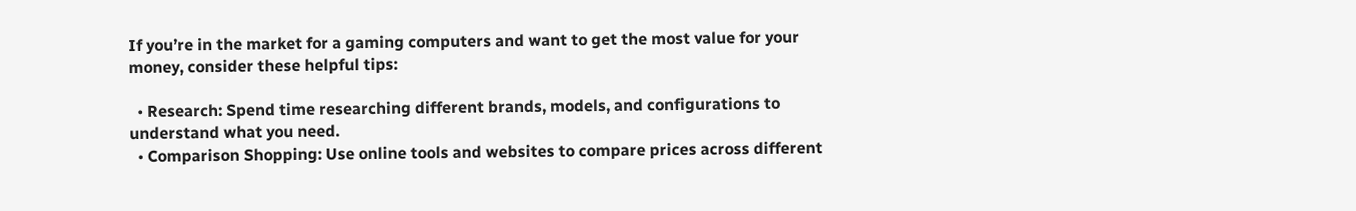If you’re in the market for a gaming computers and want to get the most value for your money, consider these helpful tips:

  • Research: Spend time researching different brands, models, and configurations to understand what you need.
  • Comparison Shopping: Use online tools and websites to compare prices across different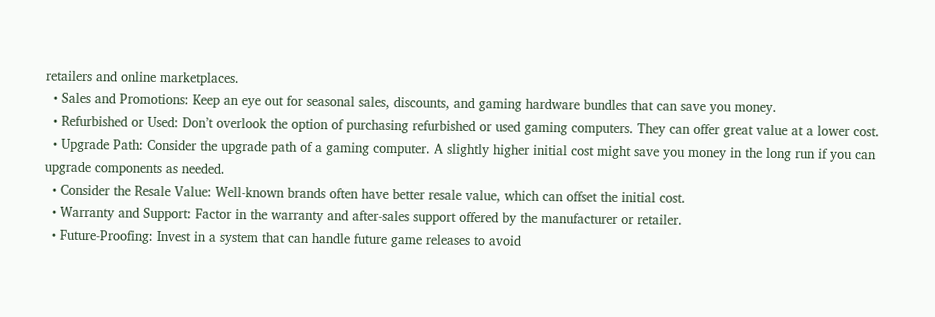retailers and online marketplaces.
  • Sales and Promotions: Keep an eye out for seasonal sales, discounts, and gaming hardware bundles that can save you money.
  • Refurbished or Used: Don’t overlook the option of purchasing refurbished or used gaming computers. They can offer great value at a lower cost.
  • Upgrade Path: Consider the upgrade path of a gaming computer. A slightly higher initial cost might save you money in the long run if you can upgrade components as needed.
  • Consider the Resale Value: Well-known brands often have better resale value, which can offset the initial cost.
  • Warranty and Support: Factor in the warranty and after-sales support offered by the manufacturer or retailer.
  • Future-Proofing: Invest in a system that can handle future game releases to avoid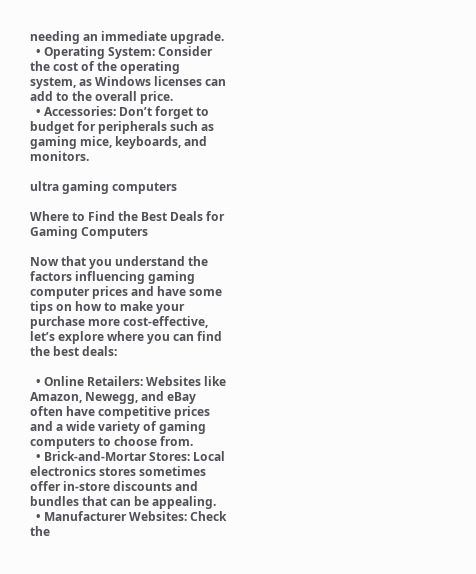needing an immediate upgrade.
  • Operating System: Consider the cost of the operating system, as Windows licenses can add to the overall price.
  • Accessories: Don’t forget to budget for peripherals such as gaming mice, keyboards, and monitors.

ultra gaming computers

Where to Find the Best Deals for Gaming Computers

Now that you understand the factors influencing gaming computer prices and have some tips on how to make your purchase more cost-effective, let’s explore where you can find the best deals:

  • Online Retailers: Websites like Amazon, Newegg, and eBay often have competitive prices and a wide variety of gaming computers to choose from.
  • Brick-and-Mortar Stores: Local electronics stores sometimes offer in-store discounts and bundles that can be appealing.
  • Manufacturer Websites: Check the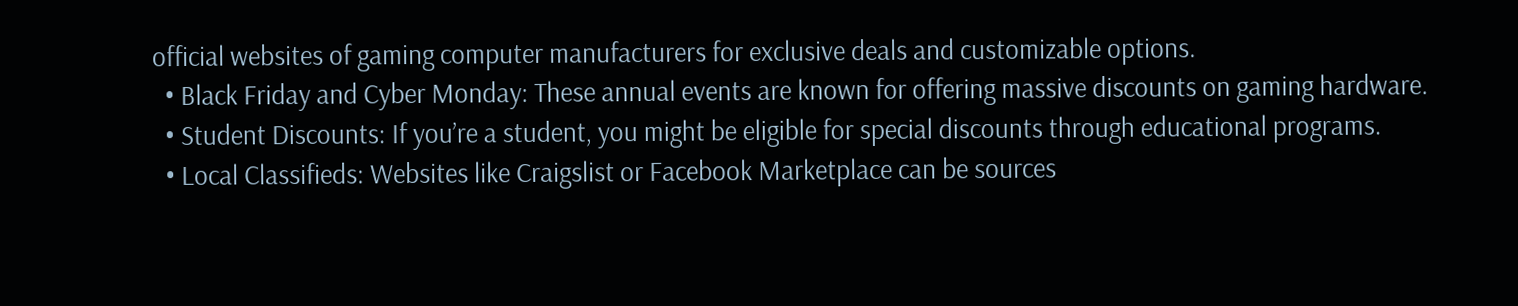official websites of gaming computer manufacturers for exclusive deals and customizable options.
  • Black Friday and Cyber Monday: These annual events are known for offering massive discounts on gaming hardware.
  • Student Discounts: If you’re a student, you might be eligible for special discounts through educational programs.
  • Local Classifieds: Websites like Craigslist or Facebook Marketplace can be sources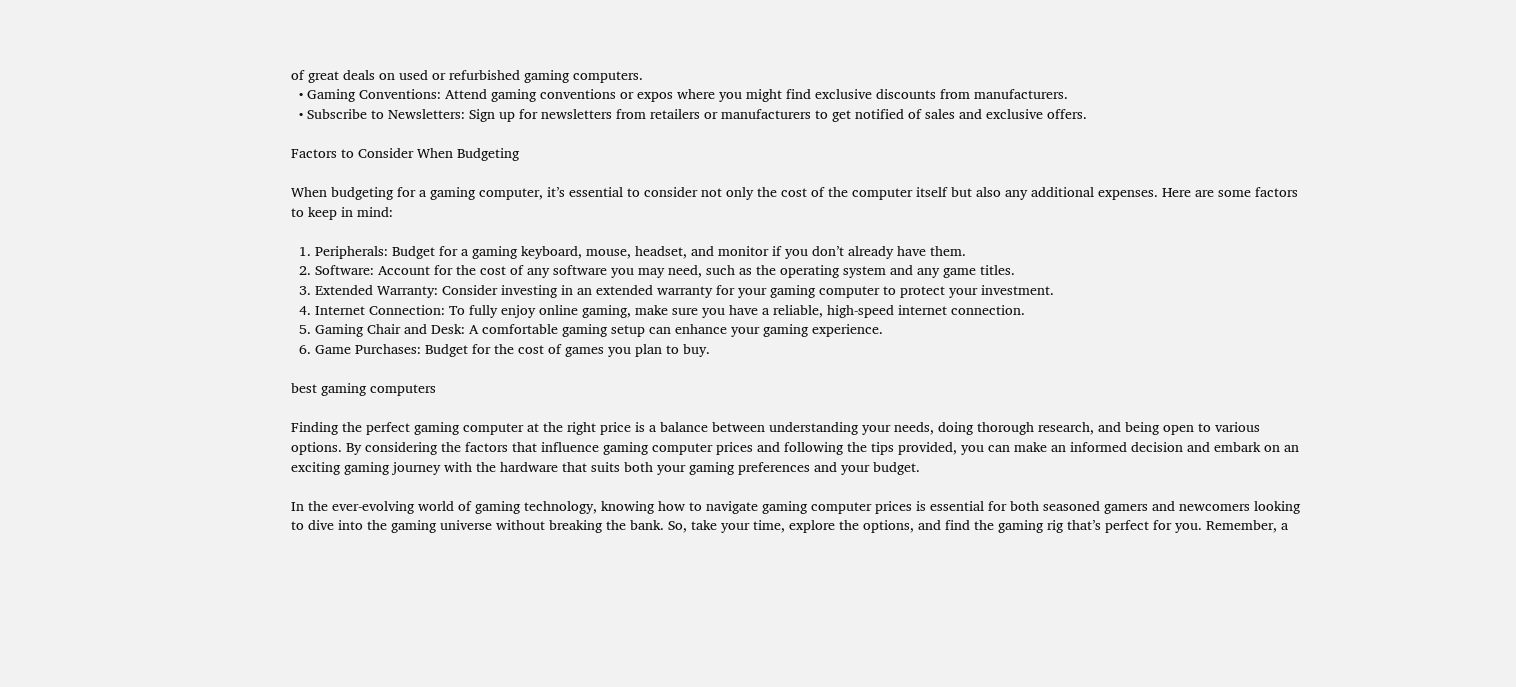of great deals on used or refurbished gaming computers.
  • Gaming Conventions: Attend gaming conventions or expos where you might find exclusive discounts from manufacturers.
  • Subscribe to Newsletters: Sign up for newsletters from retailers or manufacturers to get notified of sales and exclusive offers.

Factors to Consider When Budgeting

When budgeting for a gaming computer, it’s essential to consider not only the cost of the computer itself but also any additional expenses. Here are some factors to keep in mind:

  1. Peripherals: Budget for a gaming keyboard, mouse, headset, and monitor if you don’t already have them.
  2. Software: Account for the cost of any software you may need, such as the operating system and any game titles.
  3. Extended Warranty: Consider investing in an extended warranty for your gaming computer to protect your investment.
  4. Internet Connection: To fully enjoy online gaming, make sure you have a reliable, high-speed internet connection.
  5. Gaming Chair and Desk: A comfortable gaming setup can enhance your gaming experience.
  6. Game Purchases: Budget for the cost of games you plan to buy.

best gaming computers

Finding the perfect gaming computer at the right price is a balance between understanding your needs, doing thorough research, and being open to various options. By considering the factors that influence gaming computer prices and following the tips provided, you can make an informed decision and embark on an exciting gaming journey with the hardware that suits both your gaming preferences and your budget.

In the ever-evolving world of gaming technology, knowing how to navigate gaming computer prices is essential for both seasoned gamers and newcomers looking to dive into the gaming universe without breaking the bank. So, take your time, explore the options, and find the gaming rig that’s perfect for you. Remember, a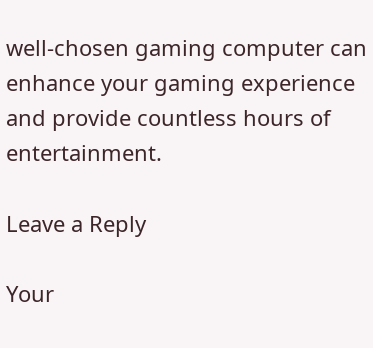well-chosen gaming computer can enhance your gaming experience and provide countless hours of entertainment.

Leave a Reply

Your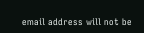email address will not be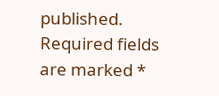published. Required fields are marked *